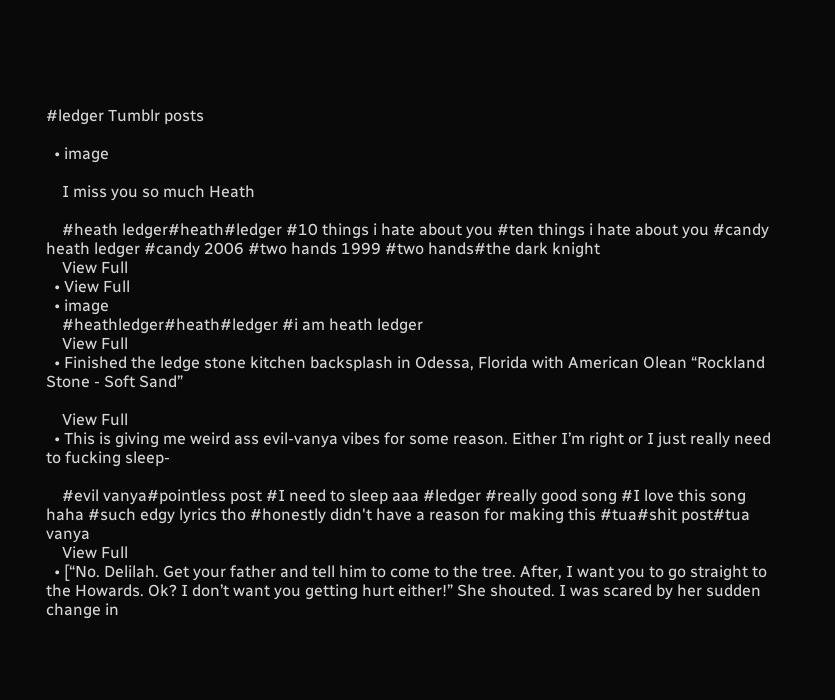#ledger Tumblr posts

  • image

    I miss you so much Heath

    #heath ledger#heath#ledger #10 things i hate about you #ten things i hate about you #candy heath ledger #candy 2006 #two hands 1999 #two hands#the dark knight
    View Full
  • View Full
  • image
    #heathledger#heath#ledger #i am heath ledger
    View Full
  • Finished the ledge stone kitchen backsplash in Odessa, Florida with American Olean “Rockland Stone - Soft Sand”

    View Full
  • This is giving me weird ass evil-vanya vibes for some reason. Either I’m right or I just really need to fucking sleep-

    #evil vanya#pointless post #I need to sleep aaa #ledger #really good song #I love this song haha #such edgy lyrics tho #honestly didn't have a reason for making this #tua#shit post#tua vanya
    View Full
  • [“No. Delilah. Get your father and tell him to come to the tree. After, I want you to go straight to the Howards. Ok? I don’t want you getting hurt either!” She shouted. I was scared by her sudden change in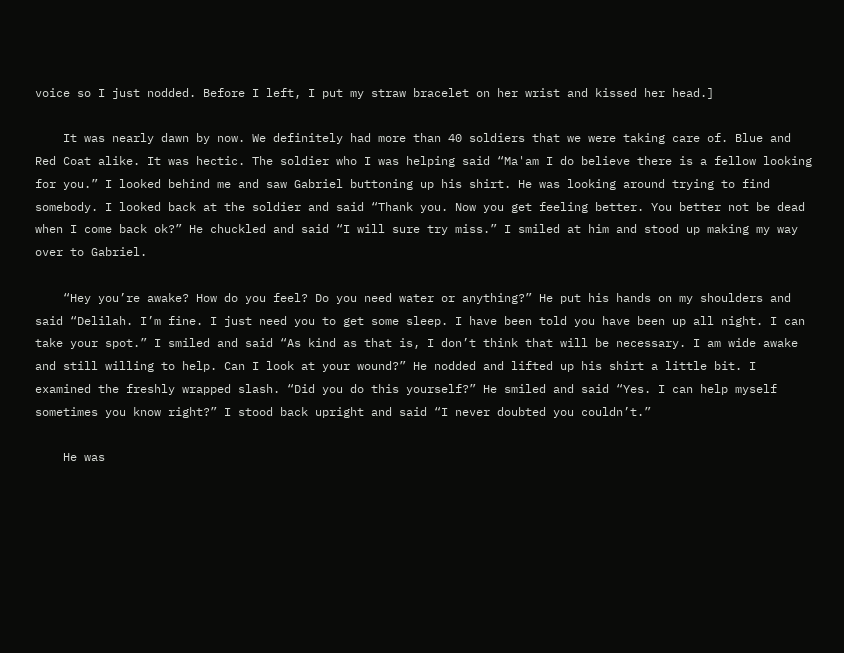voice so I just nodded. Before I left, I put my straw bracelet on her wrist and kissed her head.]

    It was nearly dawn by now. We definitely had more than 40 soldiers that we were taking care of. Blue and Red Coat alike. It was hectic. The soldier who I was helping said “Ma'am I do believe there is a fellow looking for you.” I looked behind me and saw Gabriel buttoning up his shirt. He was looking around trying to find somebody. I looked back at the soldier and said “Thank you. Now you get feeling better. You better not be dead when I come back ok?” He chuckled and said “I will sure try miss.” I smiled at him and stood up making my way over to Gabriel.

    “Hey you’re awake? How do you feel? Do you need water or anything?” He put his hands on my shoulders and said “Delilah. I’m fine. I just need you to get some sleep. I have been told you have been up all night. I can take your spot.” I smiled and said “As kind as that is, I don’t think that will be necessary. I am wide awake and still willing to help. Can I look at your wound?” He nodded and lifted up his shirt a little bit. I examined the freshly wrapped slash. “Did you do this yourself?” He smiled and said “Yes. I can help myself sometimes you know right?” I stood back upright and said “I never doubted you couldn’t.”

    He was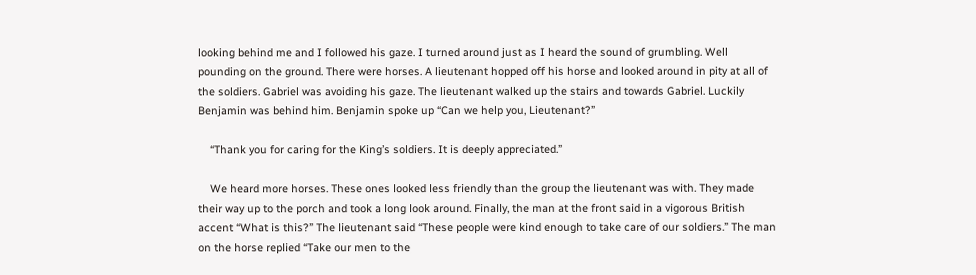looking behind me and I followed his gaze. I turned around just as I heard the sound of grumbling. Well pounding on the ground. There were horses. A lieutenant hopped off his horse and looked around in pity at all of the soldiers. Gabriel was avoiding his gaze. The lieutenant walked up the stairs and towards Gabriel. Luckily Benjamin was behind him. Benjamin spoke up “Can we help you, Lieutenant?”

    “Thank you for caring for the King’s soldiers. It is deeply appreciated.”

    We heard more horses. These ones looked less friendly than the group the lieutenant was with. They made their way up to the porch and took a long look around. Finally, the man at the front said in a vigorous British accent “What is this?” The lieutenant said “These people were kind enough to take care of our soldiers.” The man on the horse replied “Take our men to the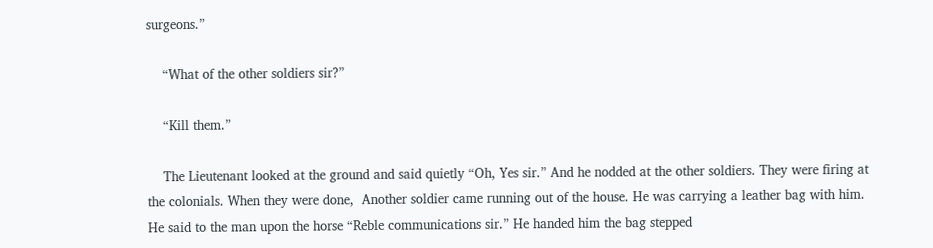surgeons.”

    “What of the other soldiers sir?”

    “Kill them.”

    The Lieutenant looked at the ground and said quietly “Oh, Yes sir.” And he nodded at the other soldiers. They were firing at the colonials. When they were done,  Another soldier came running out of the house. He was carrying a leather bag with him. He said to the man upon the horse “Reble communications sir.” He handed him the bag stepped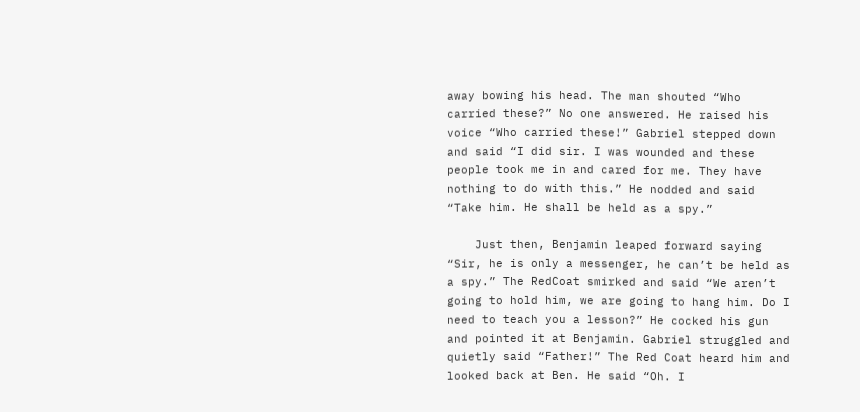away bowing his head. The man shouted “Who carried these?” No one answered. He raised his voice “Who carried these!” Gabriel stepped down and said “I did sir. I was wounded and these people took me in and cared for me. They have nothing to do with this.” He nodded and said “Take him. He shall be held as a spy.”

    Just then, Benjamin leaped forward saying “Sir, he is only a messenger, he can’t be held as a spy.” The RedCoat smirked and said “We aren’t going to hold him, we are going to hang him. Do I need to teach you a lesson?” He cocked his gun and pointed it at Benjamin. Gabriel struggled and quietly said “Father!” The Red Coat heard him and looked back at Ben. He said “Oh. I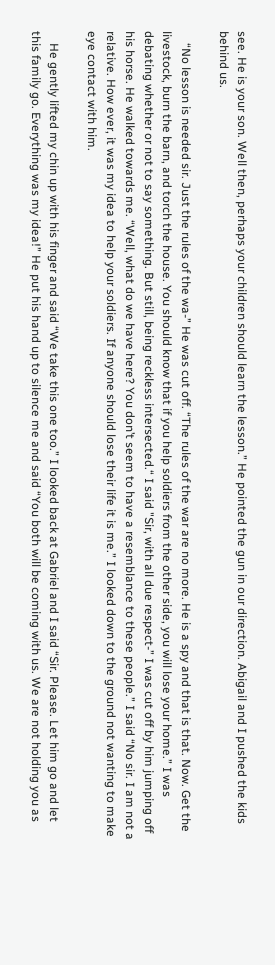see. He is your son. Well then, perhaps your children should learn the lesson.” He pointed the gun in our direction. Abigail and I pushed the kids behind us.

    “No lesson is needed sir. Just the rules of the wa-” He was cut off. “The rules of the war are no more. He is a spy and that is that. Now. Get the livestock, burn the barn, and torch the house. You should know that if you help soldiers from the other side, you will lose your home.” I was debating whether or not to say something. But still, being reckless intersected.“ I said "Sir, with all due respect-” I was cut off by him jumping off his horse. He walked towards me. “Well, what do we have here? You don’t seem to have a resemblance to these people.” I said “No sir. I am not a relative. How ever, it was my idea to help your soldiers. If anyone should lose their life it is me.” I looked down to the ground not wanting to make eye contact with him.

    He gently lifted my chin up with his finger and said “We take this one too.” I looked back at Gabriel and I said “Sir. Please. Let him go and let this family go. Everything was my idea!” He put his hand up to silence me and said “You both will be coming with us. We are not holding you as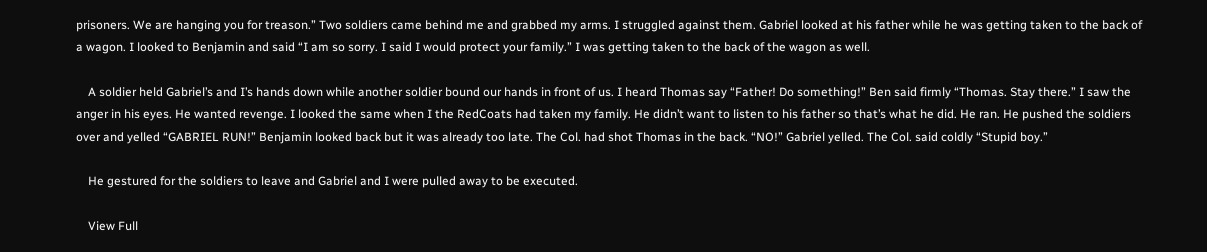prisoners. We are hanging you for treason.” Two soldiers came behind me and grabbed my arms. I struggled against them. Gabriel looked at his father while he was getting taken to the back of a wagon. I looked to Benjamin and said “I am so sorry. I said I would protect your family.” I was getting taken to the back of the wagon as well.

    A soldier held Gabriel’s and I’s hands down while another soldier bound our hands in front of us. I heard Thomas say “Father! Do something!” Ben said firmly “Thomas. Stay there.” I saw the anger in his eyes. He wanted revenge. I looked the same when I the RedCoats had taken my family. He didn’t want to listen to his father so that’s what he did. He ran. He pushed the soldiers over and yelled “GABRIEL RUN!” Benjamin looked back but it was already too late. The Col. had shot Thomas in the back. “NO!” Gabriel yelled. The Col. said coldly “Stupid boy.”

    He gestured for the soldiers to leave and Gabriel and I were pulled away to be executed.

    View Full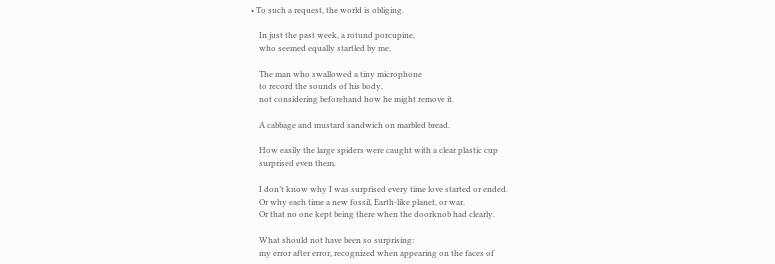• To such a request, the world is obliging.

    In just the past week, a rotund porcupine,
    who seemed equally startled by me.

    The man who swallowed a tiny microphone
    to record the sounds of his body,
    not considering beforehand how he might remove it.

    A cabbage and mustard sandwich on marbled bread.

    How easily the large spiders were caught with a clear plastic cup
    surprised even them.

    I don’t know why I was surprised every time love started or ended.
    Or why each time a new fossil, Earth-like planet, or war.
    Or that no one kept being there when the doorknob had clearly.

    What should not have been so surprising:
    my error after error, recognized when appearing on the faces of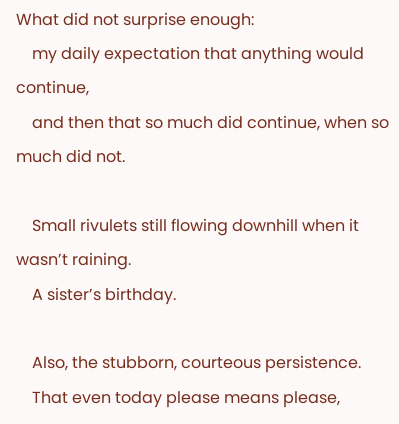What did not surprise enough:
    my daily expectation that anything would continue,
    and then that so much did continue, when so much did not.

    Small rivulets still flowing downhill when it wasn’t raining.
    A sister’s birthday.

    Also, the stubborn, courteous persistence.
    That even today please means please,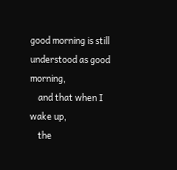good morning is still understood as good morning,
    and that when I wake up,
    the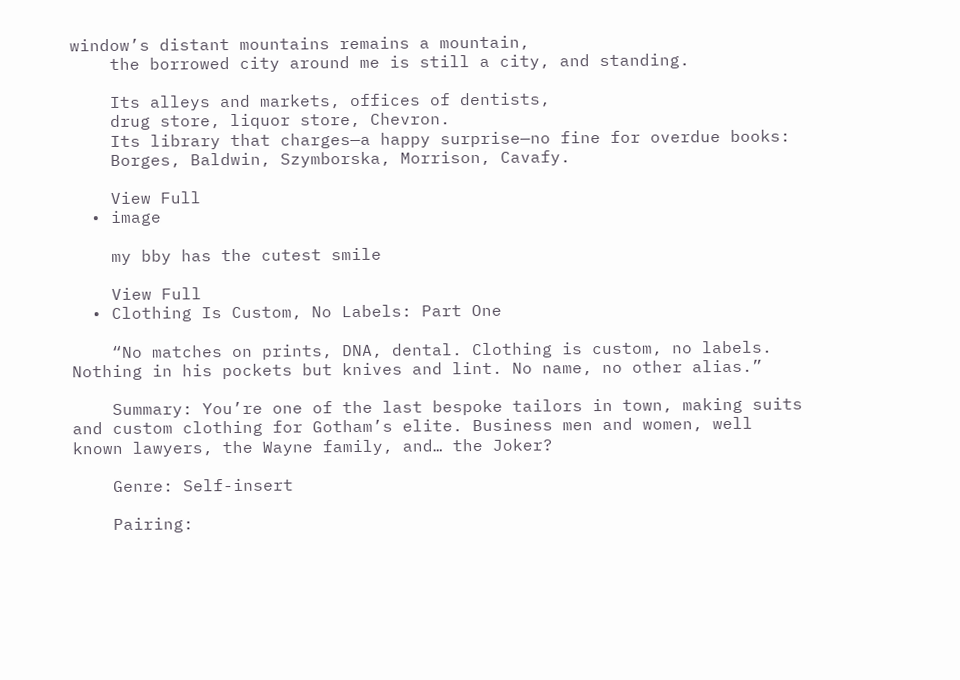window’s distant mountains remains a mountain,
    the borrowed city around me is still a city, and standing.

    Its alleys and markets, offices of dentists,
    drug store, liquor store, Chevron.
    Its library that charges—a happy surprise—no fine for overdue books:
    Borges, Baldwin, Szymborska, Morrison, Cavafy.

    View Full
  • image

    my bby has the cutest smile

    View Full
  • Clothing Is Custom, No Labels: Part One

    “No matches on prints, DNA, dental. Clothing is custom, no labels. Nothing in his pockets but knives and lint. No name, no other alias.”

    Summary: You’re one of the last bespoke tailors in town, making suits and custom clothing for Gotham’s elite. Business men and women, well known lawyers, the Wayne family, and… the Joker?

    Genre: Self-insert

    Pairing: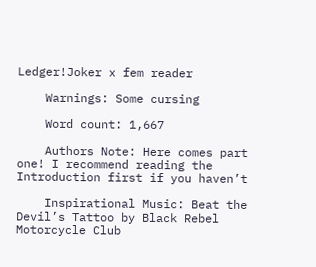Ledger!Joker x fem reader

    Warnings: Some cursing

    Word count: 1,667

    Authors Note: Here comes part one! I recommend reading the Introduction first if you haven’t

    Inspirational Music: Beat the Devil’s Tattoo by Black Rebel Motorcycle Club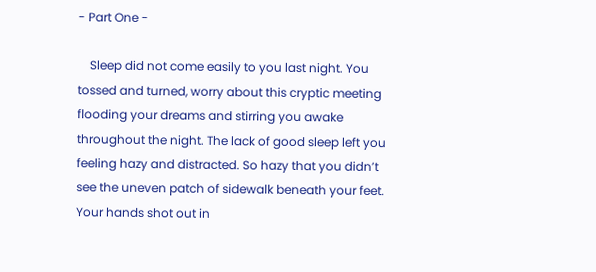- Part One -

    Sleep did not come easily to you last night. You tossed and turned, worry about this cryptic meeting flooding your dreams and stirring you awake throughout the night. The lack of good sleep left you feeling hazy and distracted. So hazy that you didn’t see the uneven patch of sidewalk beneath your feet. Your hands shot out in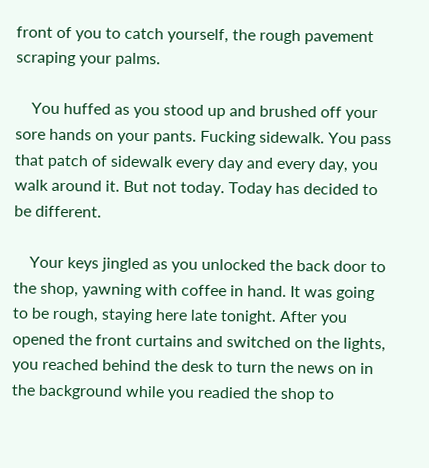front of you to catch yourself, the rough pavement scraping your palms.

    You huffed as you stood up and brushed off your sore hands on your pants. Fucking sidewalk. You pass that patch of sidewalk every day and every day, you walk around it. But not today. Today has decided to be different.

    Your keys jingled as you unlocked the back door to the shop, yawning with coffee in hand. It was going to be rough, staying here late tonight. After you opened the front curtains and switched on the lights, you reached behind the desk to turn the news on in the background while you readied the shop to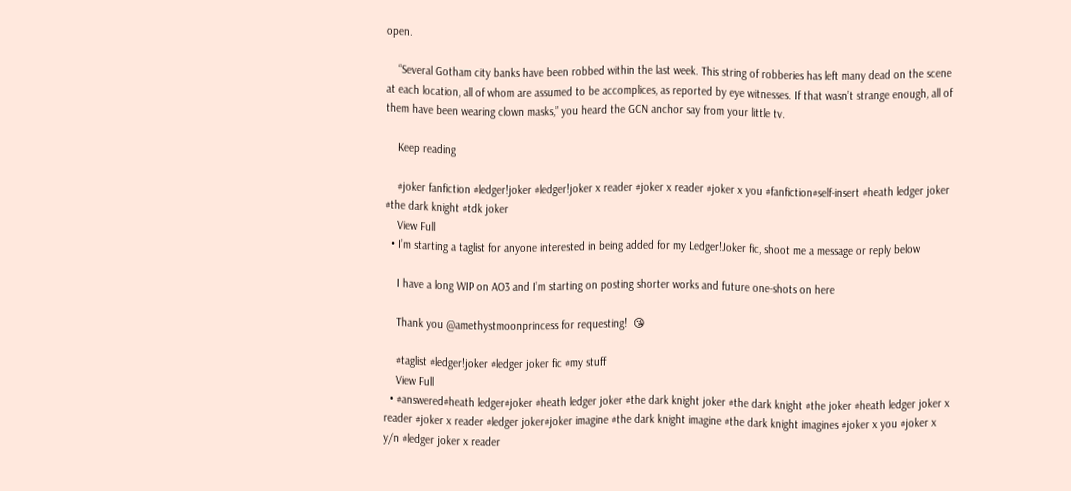open.

    “Several Gotham city banks have been robbed within the last week. This string of robberies has left many dead on the scene at each location, all of whom are assumed to be accomplices, as reported by eye witnesses. If that wasn’t strange enough, all of them have been wearing clown masks,” you heard the GCN anchor say from your little tv.

    Keep reading

    #joker fanfiction #ledger!joker #ledger!joker x reader #joker x reader #joker x you #fanfiction#self-insert #heath ledger joker #the dark knight #tdk joker
    View Full
  • I’m starting a taglist for anyone interested in being added for my Ledger!Joker fic, shoot me a message or reply below

    I have a long WIP on AO3 and I’m starting on posting shorter works and future one-shots on here

    Thank you @amethystmoonprincess for requesting!  😘

    #taglist #ledger!joker #ledger joker fic #my stuff
    View Full
  • #answered#heath ledger#joker #heath ledger joker #the dark knight joker #the dark knight #the joker #heath ledger joker x reader #joker x reader #ledger joker#joker imagine #the dark knight imagine #the dark knight imagines #joker x you #joker x y/n #ledger joker x reader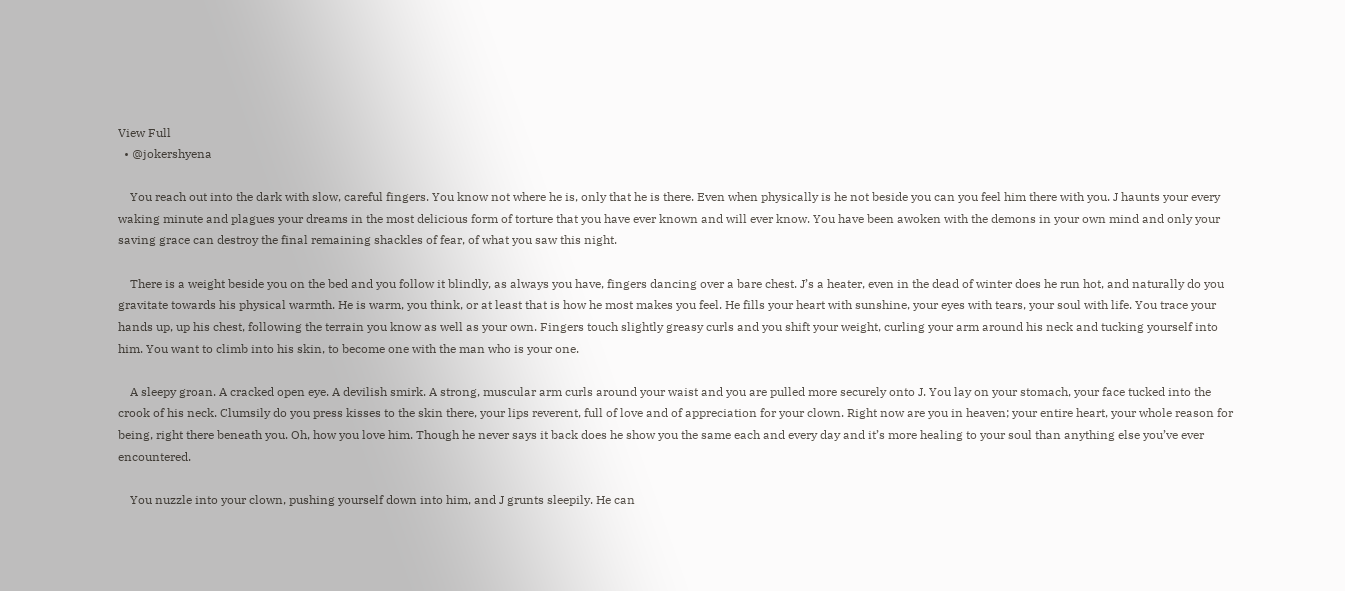View Full
  • @jokershyena

    You reach out into the dark with slow, careful fingers. You know not where he is, only that he is there. Even when physically is he not beside you can you feel him there with you. J haunts your every waking minute and plagues your dreams in the most delicious form of torture that you have ever known and will ever know. You have been awoken with the demons in your own mind and only your saving grace can destroy the final remaining shackles of fear, of what you saw this night.

    There is a weight beside you on the bed and you follow it blindly, as always you have, fingers dancing over a bare chest. J’s a heater, even in the dead of winter does he run hot, and naturally do you gravitate towards his physical warmth. He is warm, you think, or at least that is how he most makes you feel. He fills your heart with sunshine, your eyes with tears, your soul with life. You trace your hands up, up his chest, following the terrain you know as well as your own. Fingers touch slightly greasy curls and you shift your weight, curling your arm around his neck and tucking yourself into him. You want to climb into his skin, to become one with the man who is your one.

    A sleepy groan. A cracked open eye. A devilish smirk. A strong, muscular arm curls around your waist and you are pulled more securely onto J. You lay on your stomach, your face tucked into the crook of his neck. Clumsily do you press kisses to the skin there, your lips reverent, full of love and of appreciation for your clown. Right now are you in heaven; your entire heart, your whole reason for being, right there beneath you. Oh, how you love him. Though he never says it back does he show you the same each and every day and it’s more healing to your soul than anything else you’ve ever encountered.

    You nuzzle into your clown, pushing yourself down into him, and J grunts sleepily. He can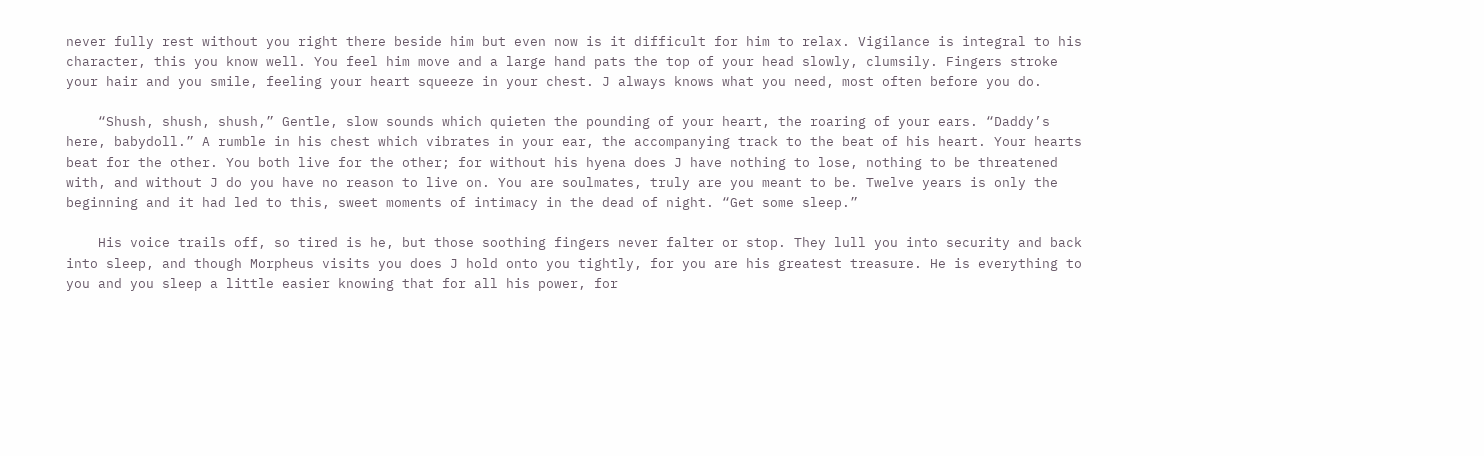never fully rest without you right there beside him but even now is it difficult for him to relax. Vigilance is integral to his character, this you know well. You feel him move and a large hand pats the top of your head slowly, clumsily. Fingers stroke your hair and you smile, feeling your heart squeeze in your chest. J always knows what you need, most often before you do.

    “Shush, shush, shush,” Gentle, slow sounds which quieten the pounding of your heart, the roaring of your ears. “Daddy’s here, babydoll.” A rumble in his chest which vibrates in your ear, the accompanying track to the beat of his heart. Your hearts beat for the other. You both live for the other; for without his hyena does J have nothing to lose, nothing to be threatened with, and without J do you have no reason to live on. You are soulmates, truly are you meant to be. Twelve years is only the beginning and it had led to this, sweet moments of intimacy in the dead of night. “Get some sleep.”

    His voice trails off, so tired is he, but those soothing fingers never falter or stop. They lull you into security and back into sleep, and though Morpheus visits you does J hold onto you tightly, for you are his greatest treasure. He is everything to you and you sleep a little easier knowing that for all his power, for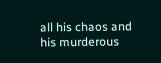all his chaos and his murderous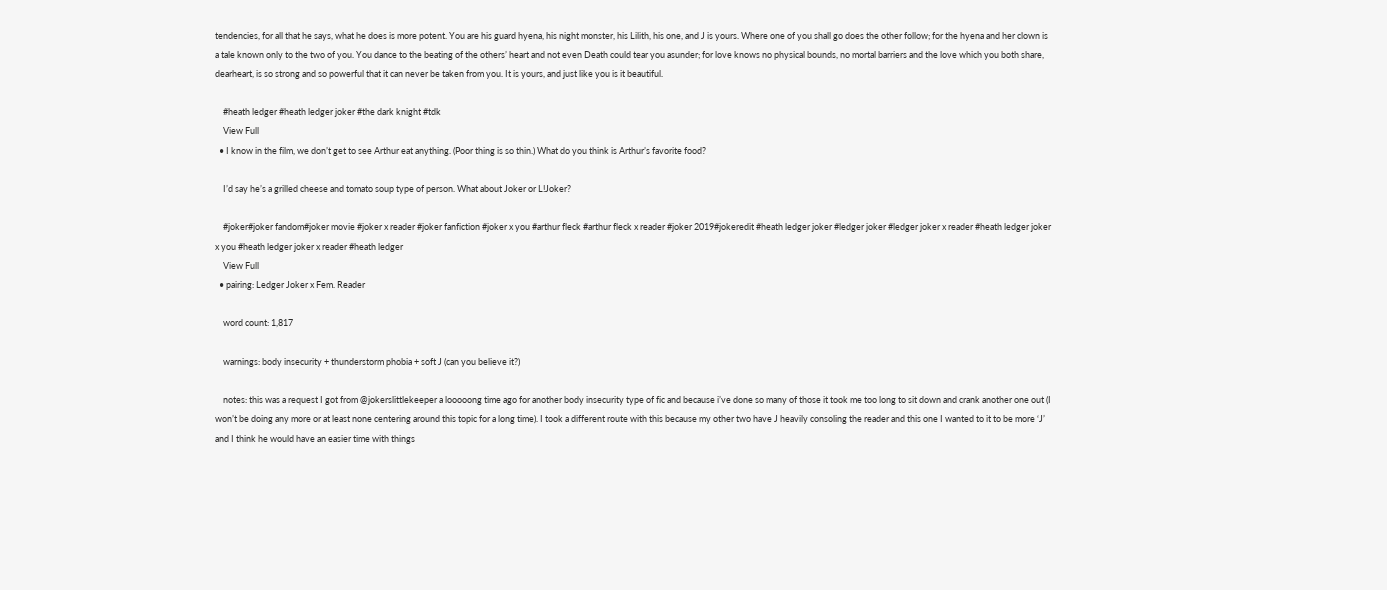tendencies, for all that he says, what he does is more potent. You are his guard hyena, his night monster, his Lilith, his one, and J is yours. Where one of you shall go does the other follow; for the hyena and her clown is a tale known only to the two of you. You dance to the beating of the others’ heart and not even Death could tear you asunder; for love knows no physical bounds, no mortal barriers and the love which you both share, dearheart, is so strong and so powerful that it can never be taken from you. It is yours, and just like you is it beautiful.

    #heath ledger #heath ledger joker #the dark knight #tdk
    View Full
  • I know in the film, we don’t get to see Arthur eat anything. (Poor thing is so thin.) What do you think is Arthur’s favorite food?

    I’d say he’s a grilled cheese and tomato soup type of person. What about Joker or L!Joker?

    #joker#joker fandom#joker movie #joker x reader #joker fanfiction #joker x you #arthur fleck #arthur fleck x reader #joker 2019#jokeredit #heath ledger joker #ledger joker #ledger joker x reader #heath ledger joker x you #heath ledger joker x reader #heath ledger
    View Full
  • pairing: Ledger Joker x Fem. Reader

    word count: 1,817

    warnings: body insecurity + thunderstorm phobia + soft J (can you believe it?)

    notes: this was a request I got from @jokerslittlekeeper a looooong time ago for another body insecurity type of fic and because i’ve done so many of those it took me too long to sit down and crank another one out (I won’t be doing any more or at least none centering around this topic for a long time). I took a different route with this because my other two have J heavily consoling the reader and this one I wanted to it to be more ‘J’ and I think he would have an easier time with things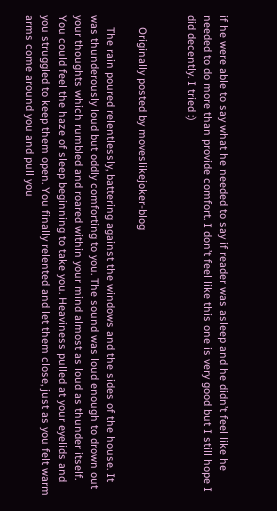if he were able to say what he needed to say if reader was asleep and he didn’t feel like he needed to do more than provide comfort. I don’t feel like this one is very good but I still hope I did decently. I tried :)


    Originally posted by moveslikejoker-blog

    The rain poured relentlessly, battering against the windows and the sides of the house. It was thunderously loud but oddly comforting to you. The sound was loud enough to drown out your thoughts which rumbled and roared within your mind almost as loud as thunder itself. You could feel the haze of sleep beginning to take you. Heaviness pulled at your eyelids and you struggled to keep them open. You finally relented and let them close, just as you felt warm arms come around you and pull you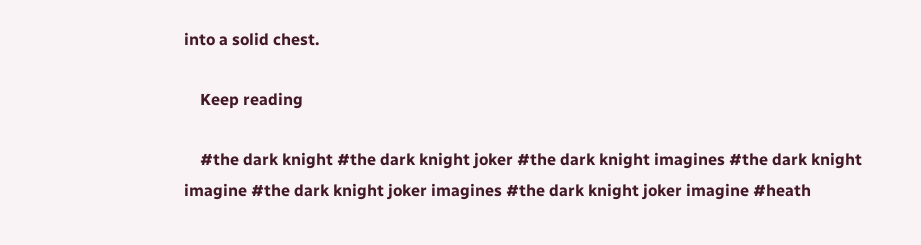into a solid chest.

    Keep reading

    #the dark knight #the dark knight joker #the dark knight imagines #the dark knight imagine #the dark knight joker imagines #the dark knight joker imagine #heath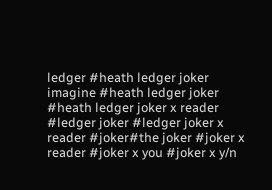ledger #heath ledger joker imagine #heath ledger joker #heath ledger joker x reader #ledger joker #ledger joker x reader #joker#the joker #joker x reader #joker x you #joker x y/n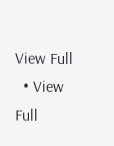View Full
  • View Full